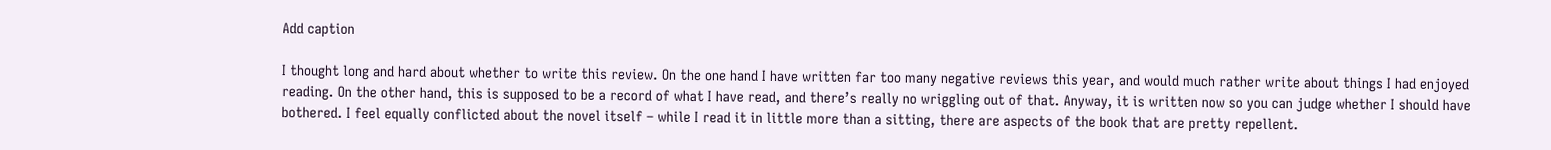Add caption

I thought long and hard about whether to write this review. On the one hand I have written far too many negative reviews this year, and would much rather write about things I had enjoyed reading. On the other hand, this is supposed to be a record of what I have read, and there’s really no wriggling out of that. Anyway, it is written now so you can judge whether I should have bothered. I feel equally conflicted about the novel itself – while I read it in little more than a sitting, there are aspects of the book that are pretty repellent.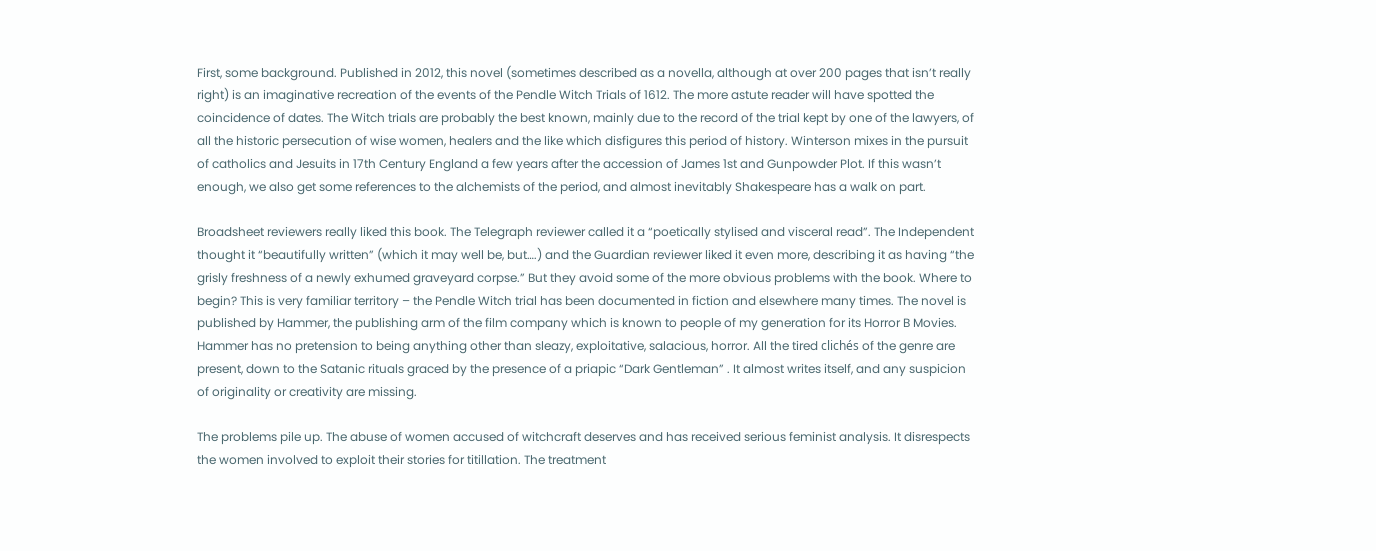First, some background. Published in 2012, this novel (sometimes described as a novella, although at over 200 pages that isn’t really right) is an imaginative recreation of the events of the Pendle Witch Trials of 1612. The more astute reader will have spotted the coincidence of dates. The Witch trials are probably the best known, mainly due to the record of the trial kept by one of the lawyers, of all the historic persecution of wise women, healers and the like which disfigures this period of history. Winterson mixes in the pursuit of catholics and Jesuits in 17th Century England a few years after the accession of James 1st and Gunpowder Plot. If this wasn’t enough, we also get some references to the alchemists of the period, and almost inevitably Shakespeare has a walk on part.

Broadsheet reviewers really liked this book. The Telegraph reviewer called it a “poetically stylised and visceral read”. The Independent thought it “beautifully written” (which it may well be, but….) and the Guardian reviewer liked it even more, describing it as having “the grisly freshness of a newly exhumed graveyard corpse.” But they avoid some of the more obvious problems with the book. Where to begin? This is very familiar territory – the Pendle Witch trial has been documented in fiction and elsewhere many times. The novel is published by Hammer, the publishing arm of the film company which is known to people of my generation for its Horror B Movies. Hammer has no pretension to being anything other than sleazy, exploitative, salacious, horror. All the tired clichés of the genre are present, down to the Satanic rituals graced by the presence of a priapic “Dark Gentleman” . It almost writes itself, and any suspicion of originality or creativity are missing.

The problems pile up. The abuse of women accused of witchcraft deserves and has received serious feminist analysis. It disrespects the women involved to exploit their stories for titillation. The treatment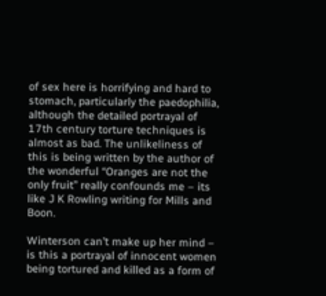of sex here is horrifying and hard to stomach, particularly the paedophilia, although the detailed portrayal of 17th century torture techniques is almost as bad. The unlikeliness of this is being written by the author of the wonderful “Oranges are not the only fruit” really confounds me – its like J K Rowling writing for Mills and Boon.

Winterson can’t make up her mind – is this a portrayal of innocent women being tortured and killed as a form of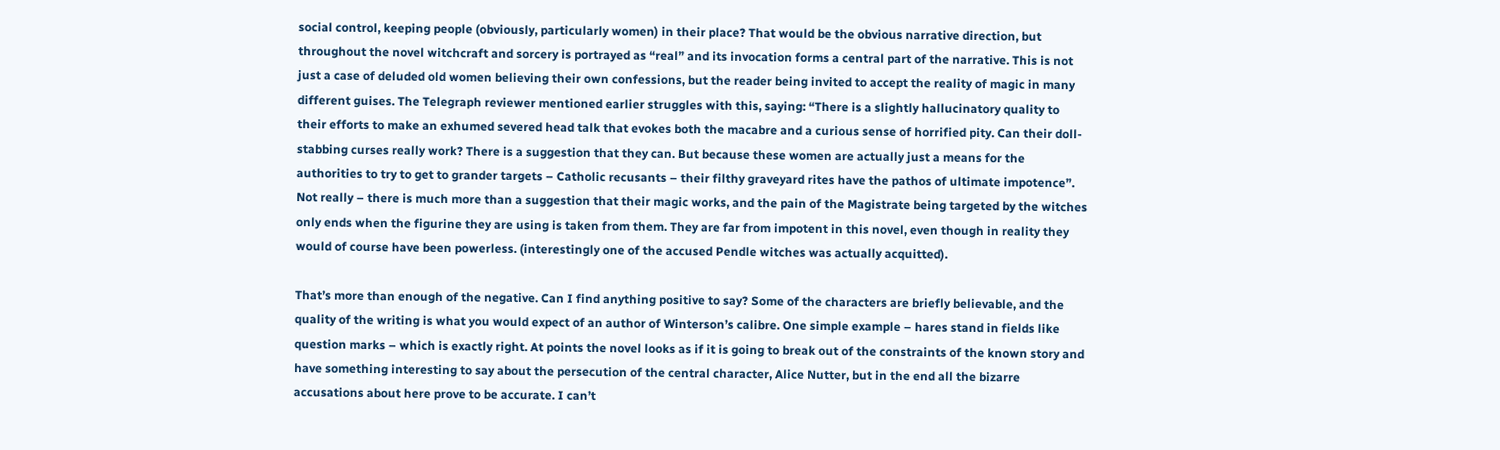social control, keeping people (obviously, particularly women) in their place? That would be the obvious narrative direction, but throughout the novel witchcraft and sorcery is portrayed as “real” and its invocation forms a central part of the narrative. This is not just a case of deluded old women believing their own confessions, but the reader being invited to accept the reality of magic in many different guises. The Telegraph reviewer mentioned earlier struggles with this, saying: “There is a slightly hallucinatory quality to their efforts to make an exhumed severed head talk that evokes both the macabre and a curious sense of horrified pity. Can their doll-stabbing curses really work? There is a suggestion that they can. But because these women are actually just a means for the authorities to try to get to grander targets – Catholic recusants – their filthy graveyard rites have the pathos of ultimate impotence”. Not really – there is much more than a suggestion that their magic works, and the pain of the Magistrate being targeted by the witches only ends when the figurine they are using is taken from them. They are far from impotent in this novel, even though in reality they would of course have been powerless. (interestingly one of the accused Pendle witches was actually acquitted).

That’s more than enough of the negative. Can I find anything positive to say? Some of the characters are briefly believable, and the quality of the writing is what you would expect of an author of Winterson’s calibre. One simple example – hares stand in fields like question marks – which is exactly right. At points the novel looks as if it is going to break out of the constraints of the known story and have something interesting to say about the persecution of the central character, Alice Nutter, but in the end all the bizarre accusations about here prove to be accurate. I can’t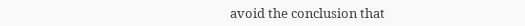avoid the conclusion that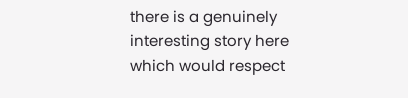there is a genuinely interesting story here which would respect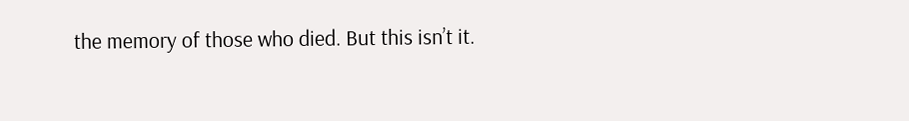the memory of those who died. But this isn’t it.